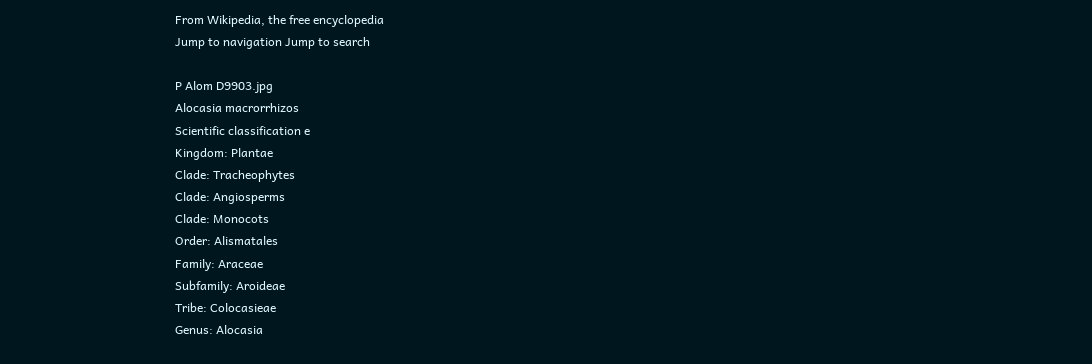From Wikipedia, the free encyclopedia
Jump to navigation Jump to search

P Alom D9903.jpg
Alocasia macrorrhizos
Scientific classification e
Kingdom: Plantae
Clade: Tracheophytes
Clade: Angiosperms
Clade: Monocots
Order: Alismatales
Family: Araceae
Subfamily: Aroideae
Tribe: Colocasieae
Genus: Alocasia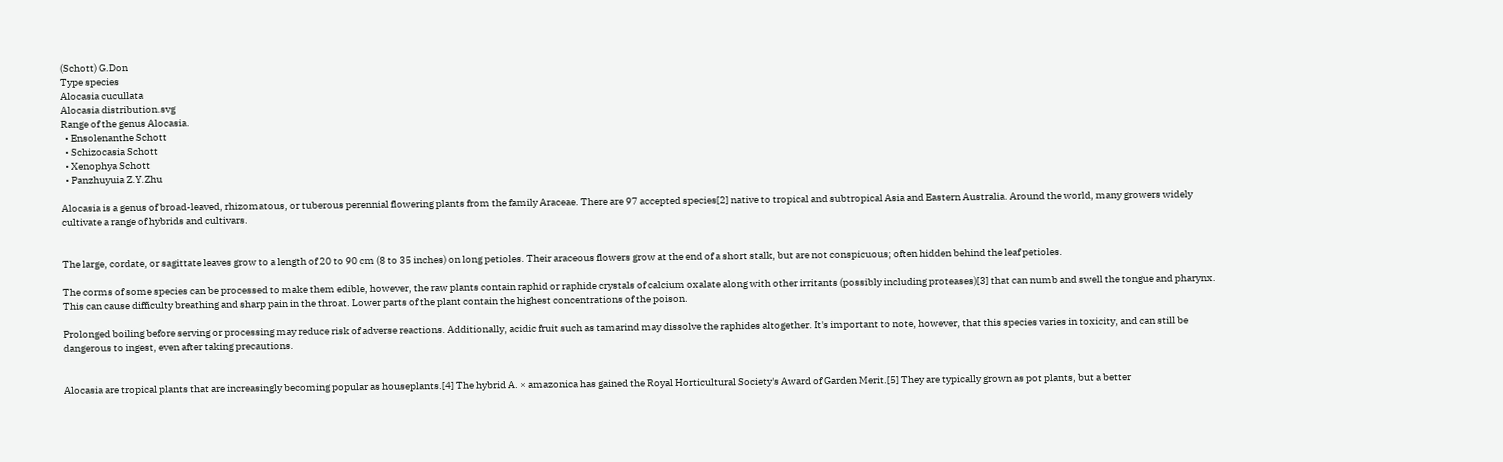(Schott) G.Don
Type species
Alocasia cucullata
Alocasia distribution.svg
Range of the genus Alocasia.
  • Ensolenanthe Schott
  • Schizocasia Schott
  • Xenophya Schott
  • Panzhuyuia Z.Y.Zhu

Alocasia is a genus of broad-leaved, rhizomatous, or tuberous perennial flowering plants from the family Araceae. There are 97 accepted species[2] native to tropical and subtropical Asia and Eastern Australia. Around the world, many growers widely cultivate a range of hybrids and cultivars.


The large, cordate, or sagittate leaves grow to a length of 20 to 90 cm (8 to 35 inches) on long petioles. Their araceous flowers grow at the end of a short stalk, but are not conspicuous; often hidden behind the leaf petioles.

The corms of some species can be processed to make them edible, however, the raw plants contain raphid or raphide crystals of calcium oxalate along with other irritants (possibly including proteases)[3] that can numb and swell the tongue and pharynx. This can cause difficulty breathing and sharp pain in the throat. Lower parts of the plant contain the highest concentrations of the poison.

Prolonged boiling before serving or processing may reduce risk of adverse reactions. Additionally, acidic fruit such as tamarind may dissolve the raphides altogether. It's important to note, however, that this species varies in toxicity, and can still be dangerous to ingest, even after taking precautions.


Alocasia are tropical plants that are increasingly becoming popular as houseplants.[4] The hybrid A. × amazonica has gained the Royal Horticultural Society's Award of Garden Merit.[5] They are typically grown as pot plants, but a better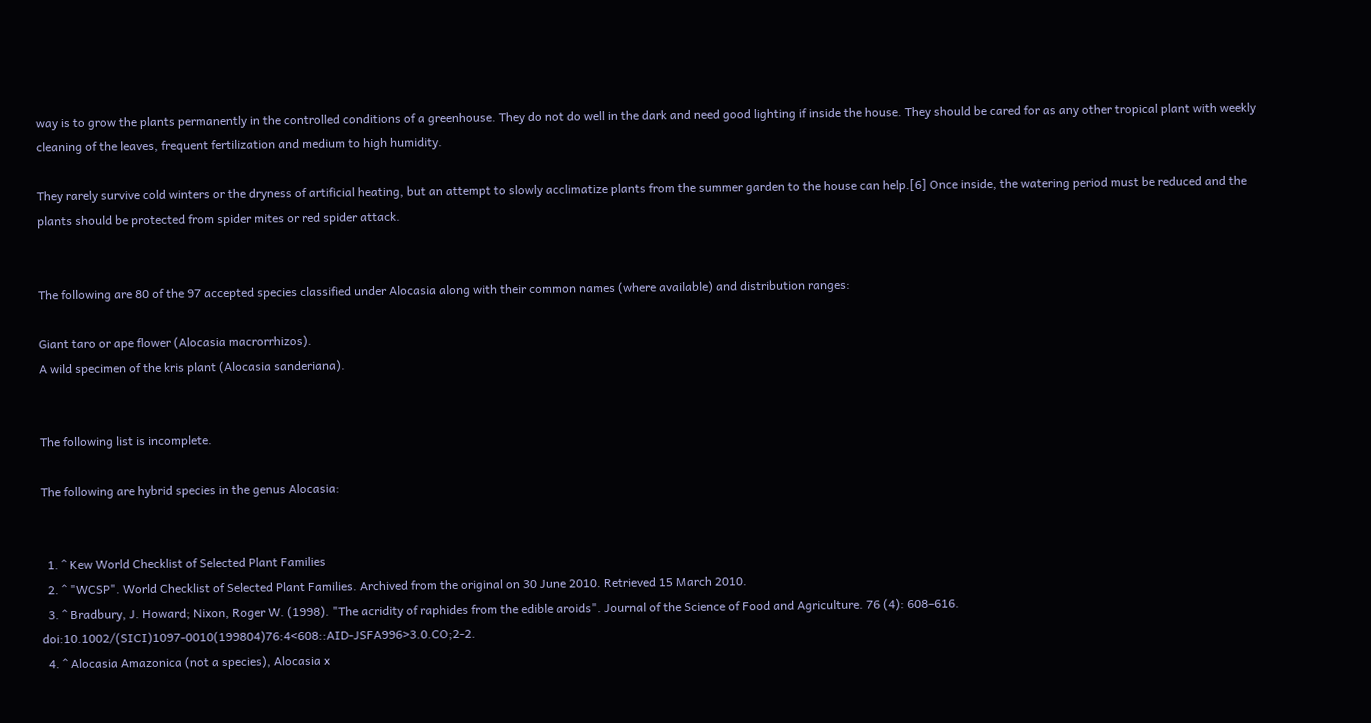way is to grow the plants permanently in the controlled conditions of a greenhouse. They do not do well in the dark and need good lighting if inside the house. They should be cared for as any other tropical plant with weekly cleaning of the leaves, frequent fertilization and medium to high humidity.

They rarely survive cold winters or the dryness of artificial heating, but an attempt to slowly acclimatize plants from the summer garden to the house can help.[6] Once inside, the watering period must be reduced and the plants should be protected from spider mites or red spider attack.


The following are 80 of the 97 accepted species classified under Alocasia along with their common names (where available) and distribution ranges:

Giant taro or ape flower (Alocasia macrorrhizos).
A wild specimen of the kris plant (Alocasia sanderiana).


The following list is incomplete.

The following are hybrid species in the genus Alocasia:


  1. ^ Kew World Checklist of Selected Plant Families
  2. ^ "WCSP". World Checklist of Selected Plant Families. Archived from the original on 30 June 2010. Retrieved 15 March 2010.
  3. ^ Bradbury, J. Howard; Nixon, Roger W. (1998). "The acridity of raphides from the edible aroids". Journal of the Science of Food and Agriculture. 76 (4): 608–616. doi:10.1002/(SICI)1097-0010(199804)76:4<608::AID-JSFA996>3.0.CO;2-2.
  4. ^ Alocasia Amazonica (not a species), Alocasia x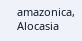amazonica, Alocasia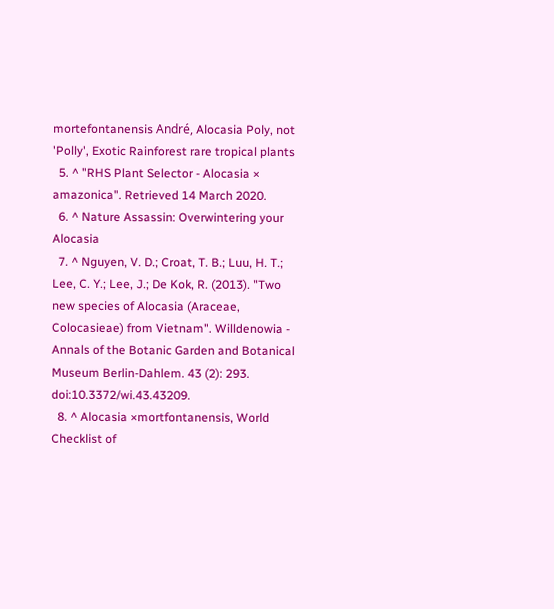mortefontanensis André, Alocasia Poly, not 'Polly', Exotic Rainforest rare tropical plants
  5. ^ "RHS Plant Selector - Alocasia × amazonica". Retrieved 14 March 2020.
  6. ^ Nature Assassin: Overwintering your Alocasia
  7. ^ Nguyen, V. D.; Croat, T. B.; Luu, H. T.; Lee, C. Y.; Lee, J.; De Kok, R. (2013). "Two new species of Alocasia (Araceae, Colocasieae) from Vietnam". Willdenowia - Annals of the Botanic Garden and Botanical Museum Berlin-Dahlem. 43 (2): 293. doi:10.3372/wi.43.43209.
  8. ^ Alocasia ×mortfontanensis, World Checklist of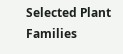Selected Plant Families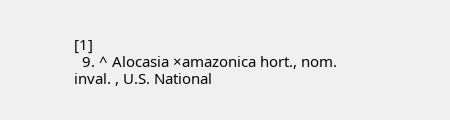[1]
  9. ^ Alocasia ×amazonica hort., nom. inval. , U.S. National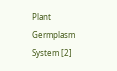Plant Germplasm System [2]